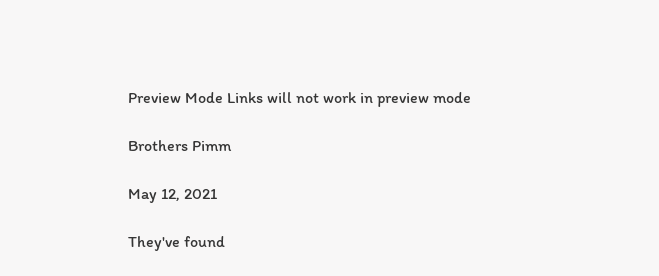Preview Mode Links will not work in preview mode

Brothers Pimm

May 12, 2021

They've found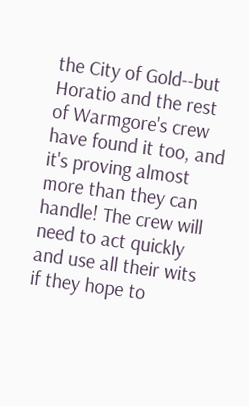the City of Gold--but Horatio and the rest of Warmgore's crew have found it too, and it's proving almost more than they can handle! The crew will need to act quickly and use all their wits if they hope to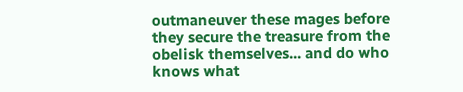outmaneuver these mages before they secure the treasure from the obelisk themselves... and do who knows what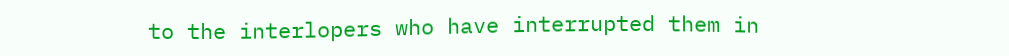to the interlopers who have interrupted them in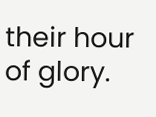their hour of glory.